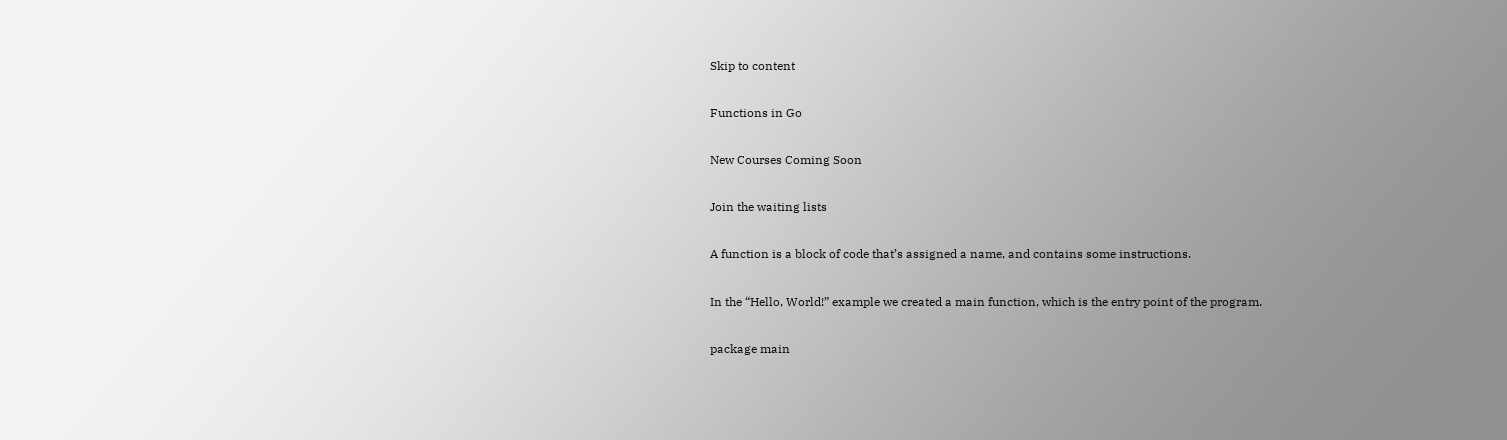Skip to content

Functions in Go

New Courses Coming Soon

Join the waiting lists

A function is a block of code that’s assigned a name, and contains some instructions.

In the “Hello, World!” example we created a main function, which is the entry point of the program.

package main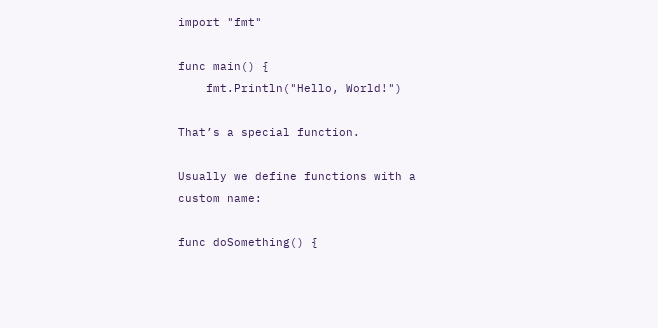import "fmt"

func main() {
    fmt.Println("Hello, World!")

That’s a special function.

Usually we define functions with a custom name:

func doSomething() {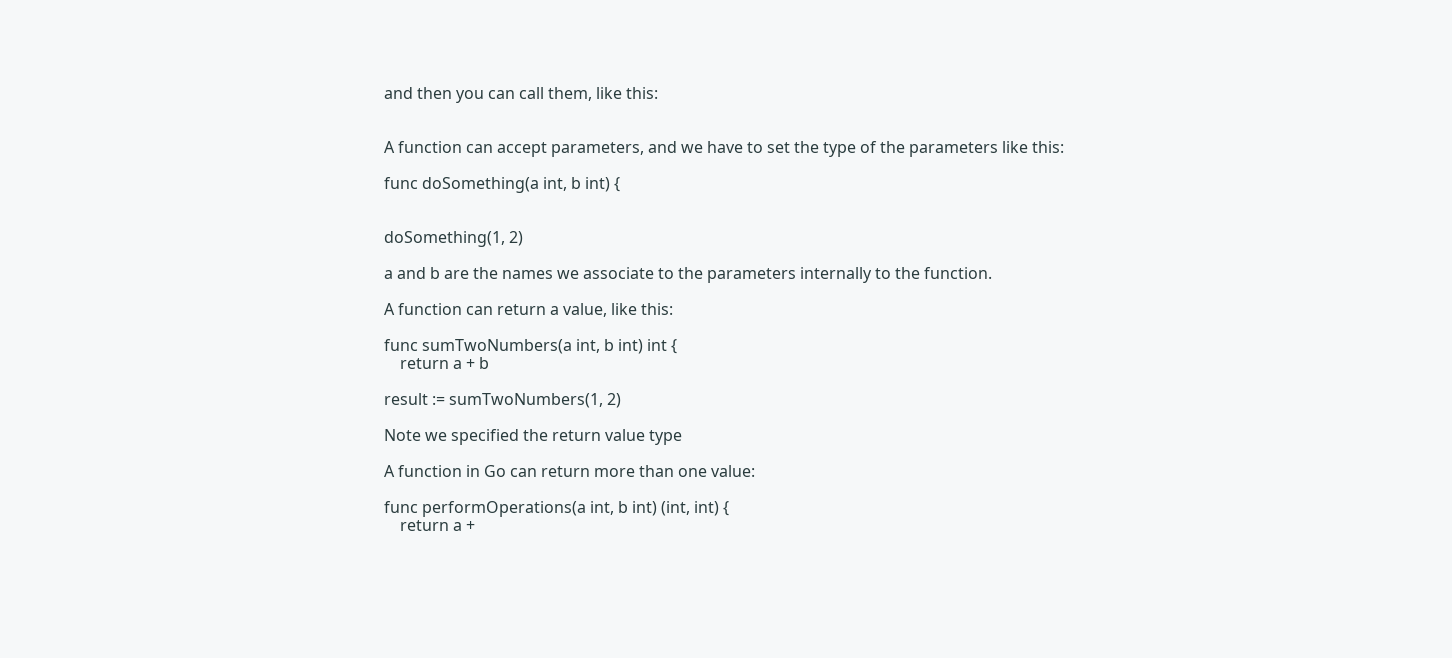and then you can call them, like this:


A function can accept parameters, and we have to set the type of the parameters like this:

func doSomething(a int, b int) {


doSomething(1, 2)

a and b are the names we associate to the parameters internally to the function.

A function can return a value, like this:

func sumTwoNumbers(a int, b int) int {
    return a + b

result := sumTwoNumbers(1, 2)

Note we specified the return value type

A function in Go can return more than one value:

func performOperations(a int, b int) (int, int) {
    return a +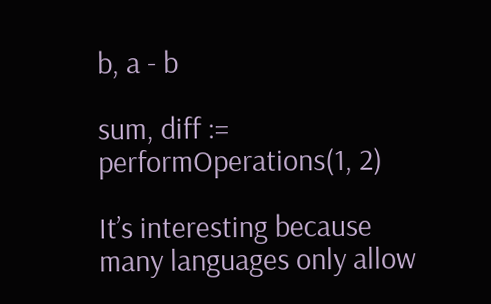b, a - b

sum, diff := performOperations(1, 2)

It’s interesting because many languages only allow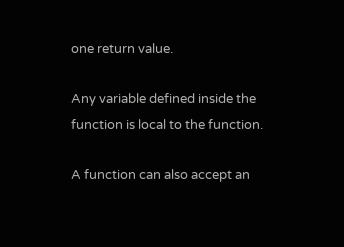one return value.

Any variable defined inside the function is local to the function.

A function can also accept an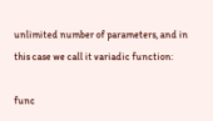unlimited number of parameters, and in this case we call it variadic function:

func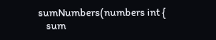sumNumbers(numbers int {
    sum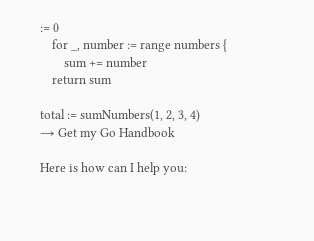:= 0
    for _, number := range numbers {
        sum += number
    return sum

total := sumNumbers(1, 2, 3, 4)
→ Get my Go Handbook

Here is how can I help you: